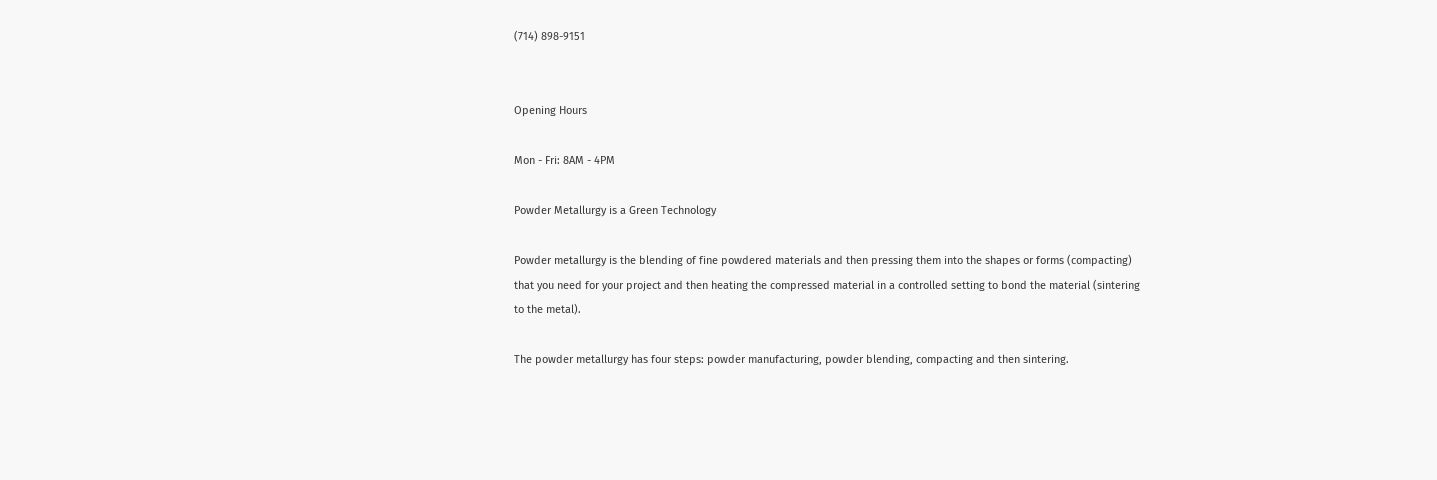(714) 898-9151


Opening Hours

Mon - Fri: 8AM - 4PM

Powder Metallurgy is a Green Technology

Powder metallurgy is the blending of fine powdered materials and then pressing them into the shapes or forms (compacting) that you need for your project and then heating the compressed material in a controlled setting to bond the material (sintering to the metal).

The powder metallurgy has four steps: powder manufacturing, powder blending, compacting and then sintering.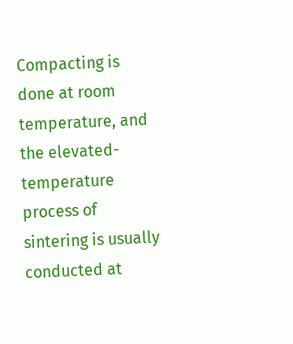Compacting is done at room temperature, and the elevated-temperature process of sintering is usually conducted at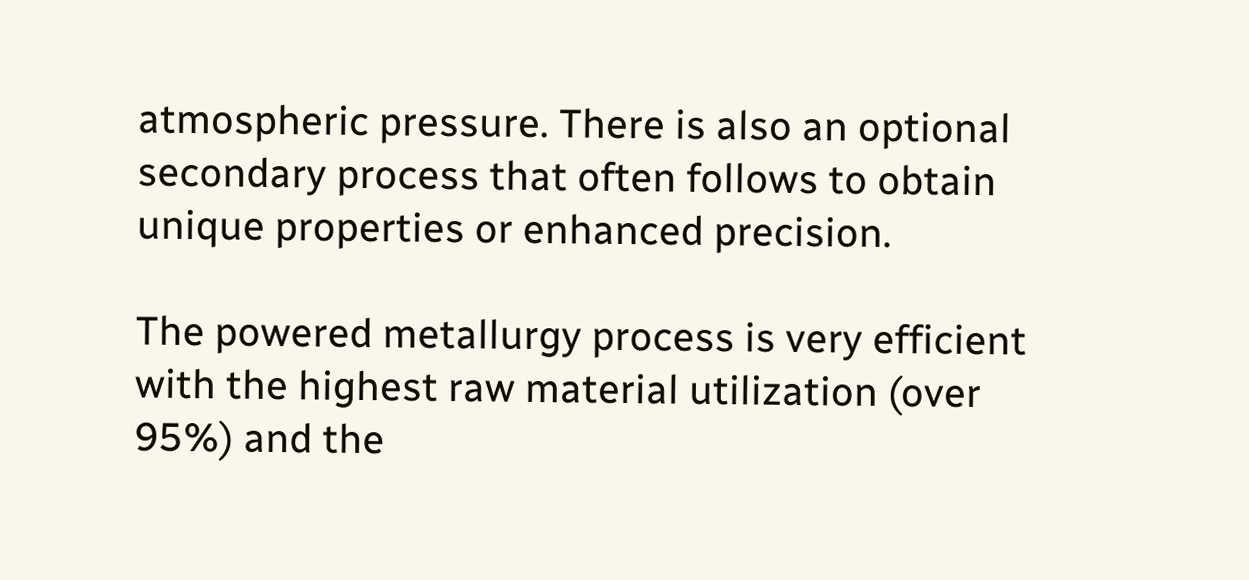atmospheric pressure. There is also an optional secondary process that often follows to obtain unique properties or enhanced precision.

The powered metallurgy process is very efficient with the highest raw material utilization (over 95%) and the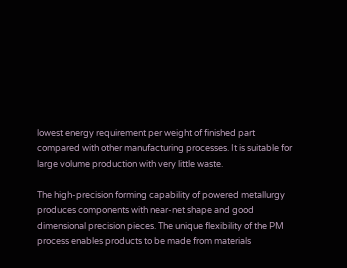lowest energy requirement per weight of finished part compared with other manufacturing processes. It is suitable for large volume production with very little waste.

The high-precision forming capability of powered metallurgy produces components with near-net shape and good dimensional precision pieces. The unique flexibility of the PM process enables products to be made from materials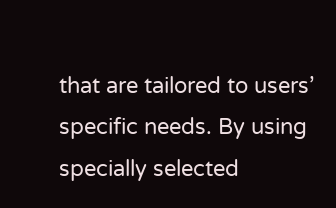that are tailored to users’ specific needs. By using specially selected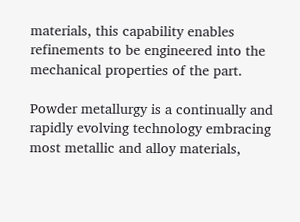materials, this capability enables refinements to be engineered into the mechanical properties of the part.

Powder metallurgy is a continually and rapidly evolving technology embracing most metallic and alloy materials,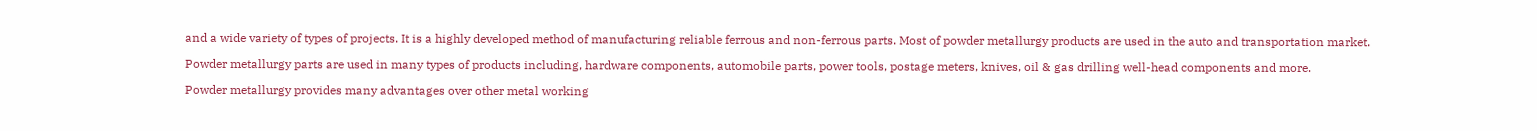and a wide variety of types of projects. It is a highly developed method of manufacturing reliable ferrous and non-ferrous parts. Most of powder metallurgy products are used in the auto and transportation market.

Powder metallurgy parts are used in many types of products including, hardware components, automobile parts, power tools, postage meters, knives, oil & gas drilling well-head components and more.

Powder metallurgy provides many advantages over other metal working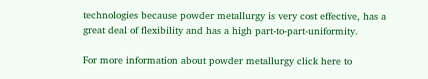technologies because powder metallurgy is very cost effective, has a great deal of flexibility and has a high part-to-part-uniformity.

For more information about powder metallurgy click here to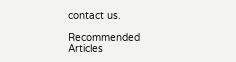contact us.

Recommended Articles